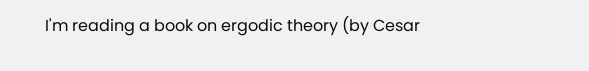I'm reading a book on ergodic theory (by Cesar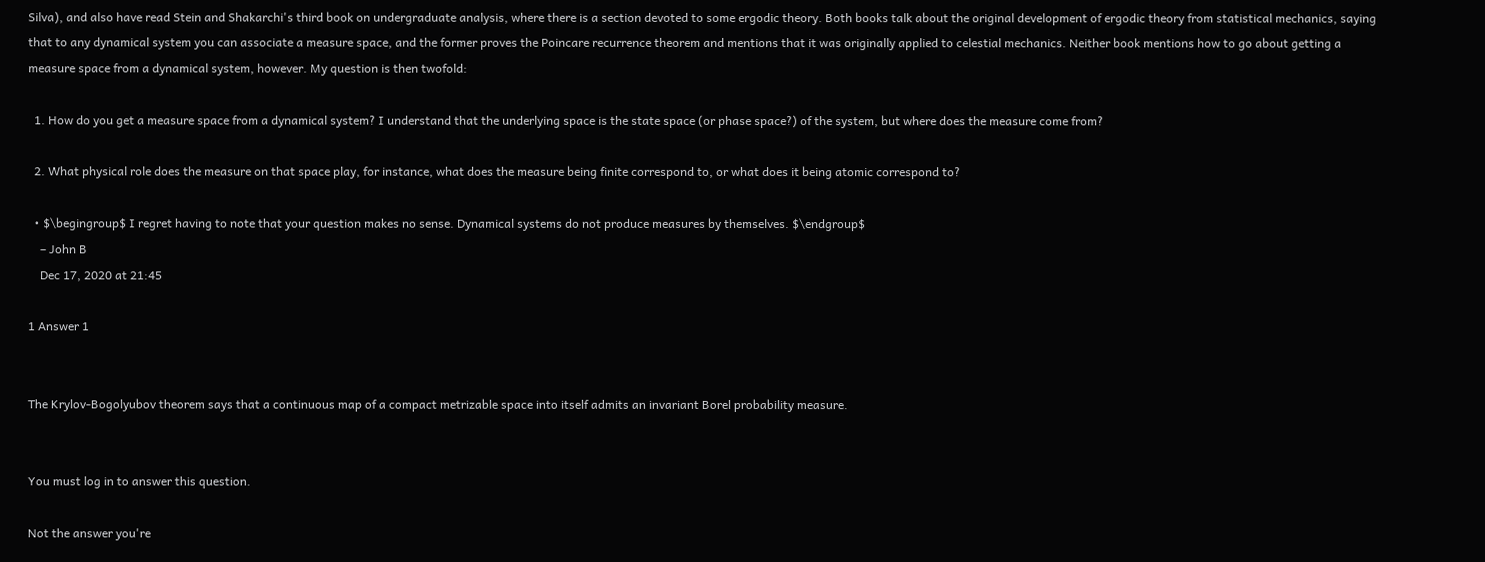Silva), and also have read Stein and Shakarchi's third book on undergraduate analysis, where there is a section devoted to some ergodic theory. Both books talk about the original development of ergodic theory from statistical mechanics, saying that to any dynamical system you can associate a measure space, and the former proves the Poincare recurrence theorem and mentions that it was originally applied to celestial mechanics. Neither book mentions how to go about getting a measure space from a dynamical system, however. My question is then twofold:

  1. How do you get a measure space from a dynamical system? I understand that the underlying space is the state space (or phase space?) of the system, but where does the measure come from?

  2. What physical role does the measure on that space play, for instance, what does the measure being finite correspond to, or what does it being atomic correspond to?

  • $\begingroup$ I regret having to note that your question makes no sense. Dynamical systems do not produce measures by themselves. $\endgroup$
    – John B
    Dec 17, 2020 at 21:45

1 Answer 1


The Krylov-Bogolyubov theorem says that a continuous map of a compact metrizable space into itself admits an invariant Borel probability measure.


You must log in to answer this question.

Not the answer you're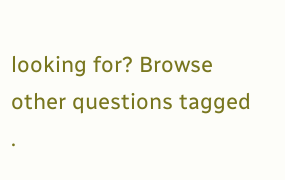looking for? Browse other questions tagged .